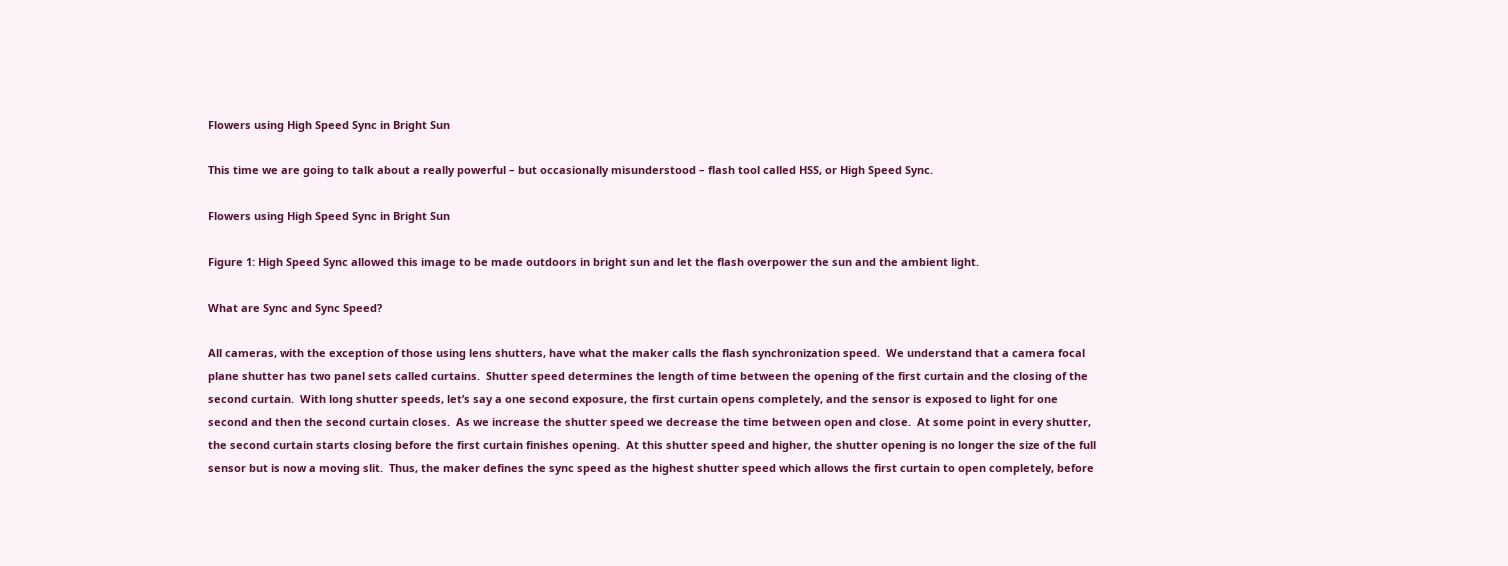Flowers using High Speed Sync in Bright Sun

This time we are going to talk about a really powerful – but occasionally misunderstood – flash tool called HSS, or High Speed Sync.

Flowers using High Speed Sync in Bright Sun

Figure 1: High Speed Sync allowed this image to be made outdoors in bright sun and let the flash overpower the sun and the ambient light.

What are Sync and Sync Speed?

All cameras, with the exception of those using lens shutters, have what the maker calls the flash synchronization speed.  We understand that a camera focal plane shutter has two panel sets called curtains.  Shutter speed determines the length of time between the opening of the first curtain and the closing of the second curtain.  With long shutter speeds, let’s say a one second exposure, the first curtain opens completely, and the sensor is exposed to light for one second and then the second curtain closes.  As we increase the shutter speed we decrease the time between open and close.  At some point in every shutter, the second curtain starts closing before the first curtain finishes opening.  At this shutter speed and higher, the shutter opening is no longer the size of the full sensor but is now a moving slit.  Thus, the maker defines the sync speed as the highest shutter speed which allows the first curtain to open completely, before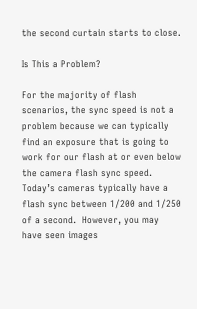the second curtain starts to close.

Is This a Problem?

For the majority of flash scenarios, the sync speed is not a problem because we can typically find an exposure that is going to work for our flash at or even below the camera flash sync speed.  Today’s cameras typically have a flash sync between 1/200 and 1/250 of a second.  However, you may have seen images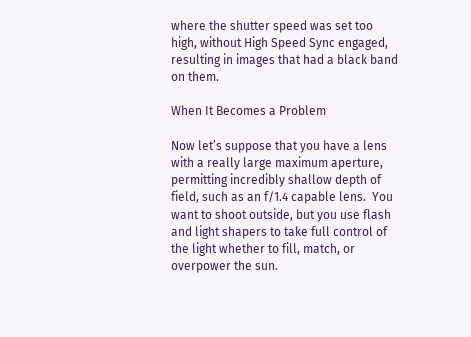where the shutter speed was set too high, without High Speed Sync engaged, resulting in images that had a black band on them.

When It Becomes a Problem

Now let’s suppose that you have a lens with a really large maximum aperture, permitting incredibly shallow depth of field, such as an f/1.4 capable lens.  You want to shoot outside, but you use flash and light shapers to take full control of the light whether to fill, match, or overpower the sun.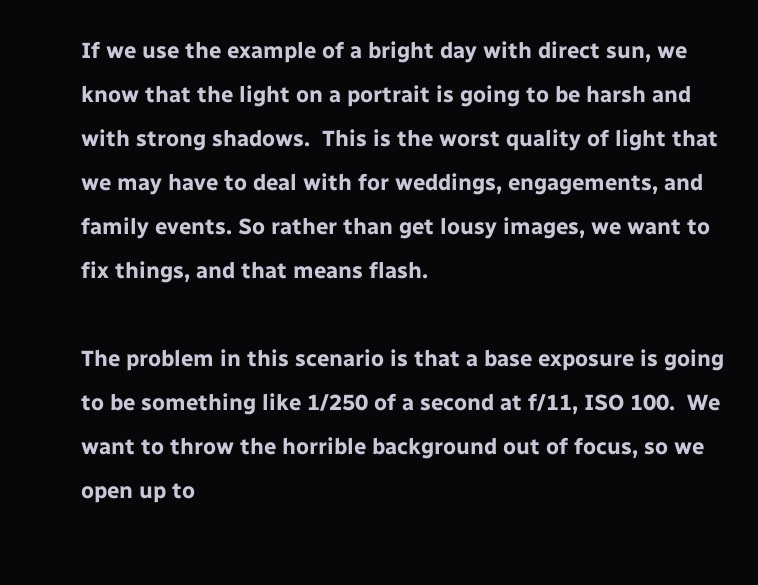If we use the example of a bright day with direct sun, we know that the light on a portrait is going to be harsh and with strong shadows.  This is the worst quality of light that we may have to deal with for weddings, engagements, and family events. So rather than get lousy images, we want to fix things, and that means flash.

The problem in this scenario is that a base exposure is going to be something like 1/250 of a second at f/11, ISO 100.  We want to throw the horrible background out of focus, so we open up to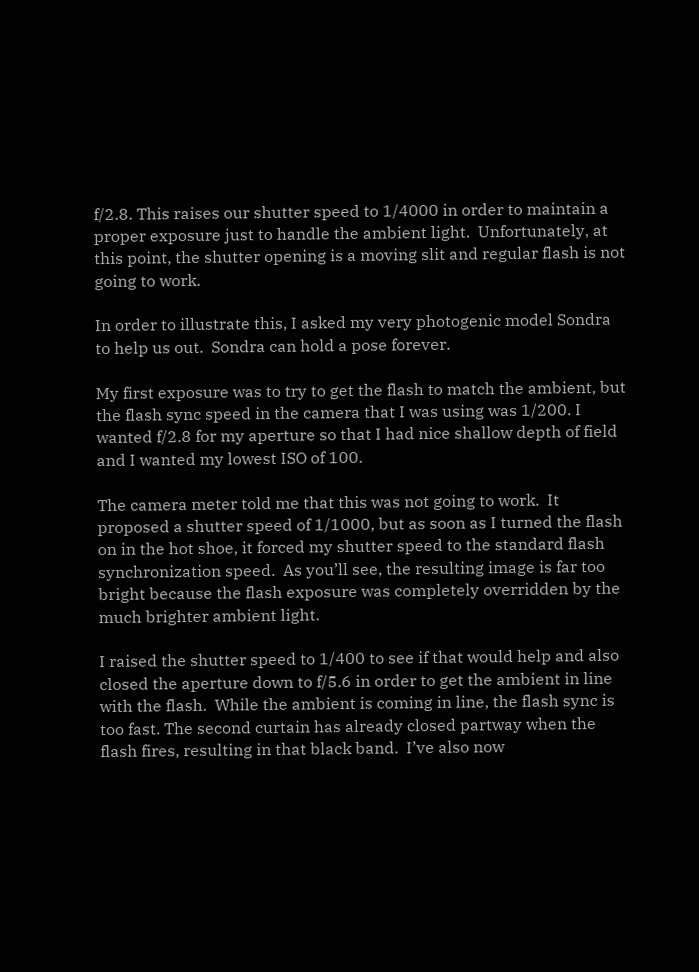f/2.8. This raises our shutter speed to 1/4000 in order to maintain a proper exposure just to handle the ambient light.  Unfortunately, at this point, the shutter opening is a moving slit and regular flash is not going to work.

In order to illustrate this, I asked my very photogenic model Sondra to help us out.  Sondra can hold a pose forever.

My first exposure was to try to get the flash to match the ambient, but the flash sync speed in the camera that I was using was 1/200. I wanted f/2.8 for my aperture so that I had nice shallow depth of field and I wanted my lowest ISO of 100.

The camera meter told me that this was not going to work.  It proposed a shutter speed of 1/1000, but as soon as I turned the flash on in the hot shoe, it forced my shutter speed to the standard flash synchronization speed.  As you’ll see, the resulting image is far too bright because the flash exposure was completely overridden by the much brighter ambient light.

I raised the shutter speed to 1/400 to see if that would help and also closed the aperture down to f/5.6 in order to get the ambient in line with the flash.  While the ambient is coming in line, the flash sync is too fast. The second curtain has already closed partway when the flash fires, resulting in that black band.  I’ve also now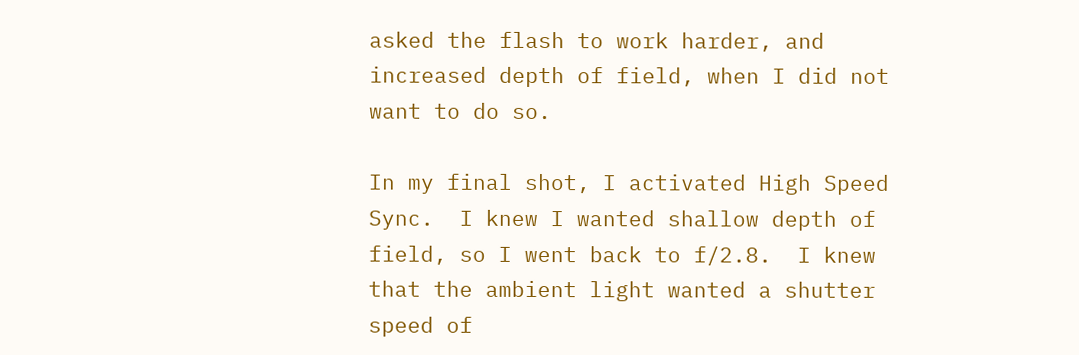asked the flash to work harder, and increased depth of field, when I did not want to do so.

In my final shot, I activated High Speed Sync.  I knew I wanted shallow depth of field, so I went back to f/2.8.  I knew that the ambient light wanted a shutter speed of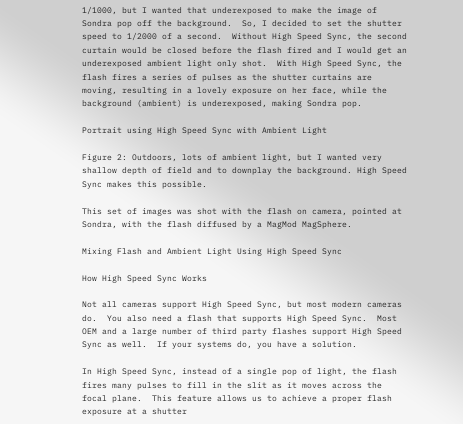1/1000, but I wanted that underexposed to make the image of Sondra pop off the background.  So, I decided to set the shutter speed to 1/2000 of a second.  Without High Speed Sync, the second curtain would be closed before the flash fired and I would get an underexposed ambient light only shot.  With High Speed Sync, the flash fires a series of pulses as the shutter curtains are moving, resulting in a lovely exposure on her face, while the background (ambient) is underexposed, making Sondra pop.

Portrait using High Speed Sync with Ambient Light

Figure 2: Outdoors, lots of ambient light, but I wanted very shallow depth of field and to downplay the background. High Speed Sync makes this possible.

This set of images was shot with the flash on camera, pointed at Sondra, with the flash diffused by a MagMod MagSphere.

Mixing Flash and Ambient Light Using High Speed Sync

How High Speed Sync Works

Not all cameras support High Speed Sync, but most modern cameras do.  You also need a flash that supports High Speed Sync.  Most OEM and a large number of third party flashes support High Speed Sync as well.  If your systems do, you have a solution.

In High Speed Sync, instead of a single pop of light, the flash fires many pulses to fill in the slit as it moves across the focal plane.  This feature allows us to achieve a proper flash exposure at a shutter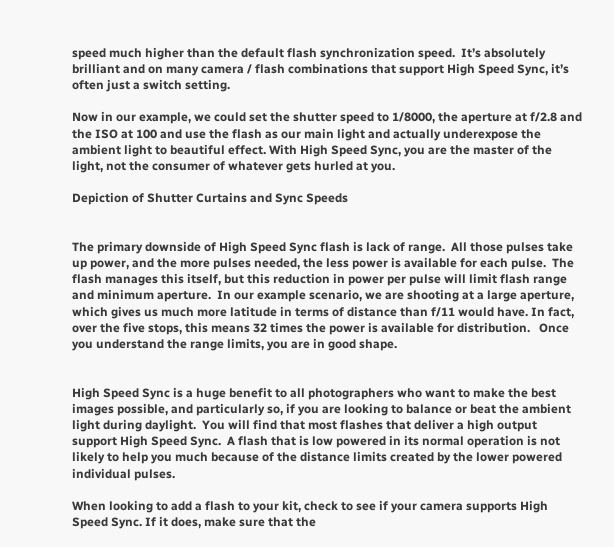speed much higher than the default flash synchronization speed.  It’s absolutely brilliant and on many camera / flash combinations that support High Speed Sync, it’s often just a switch setting.

Now in our example, we could set the shutter speed to 1/8000, the aperture at f/2.8 and the ISO at 100 and use the flash as our main light and actually underexpose the ambient light to beautiful effect. With High Speed Sync, you are the master of the light, not the consumer of whatever gets hurled at you.

Depiction of Shutter Curtains and Sync Speeds


The primary downside of High Speed Sync flash is lack of range.  All those pulses take up power, and the more pulses needed, the less power is available for each pulse.  The flash manages this itself, but this reduction in power per pulse will limit flash range and minimum aperture.  In our example scenario, we are shooting at a large aperture, which gives us much more latitude in terms of distance than f/11 would have. In fact, over the five stops, this means 32 times the power is available for distribution.   Once you understand the range limits, you are in good shape.


High Speed Sync is a huge benefit to all photographers who want to make the best images possible, and particularly so, if you are looking to balance or beat the ambient light during daylight.  You will find that most flashes that deliver a high output support High Speed Sync.  A flash that is low powered in its normal operation is not likely to help you much because of the distance limits created by the lower powered individual pulses.

When looking to add a flash to your kit, check to see if your camera supports High Speed Sync. If it does, make sure that the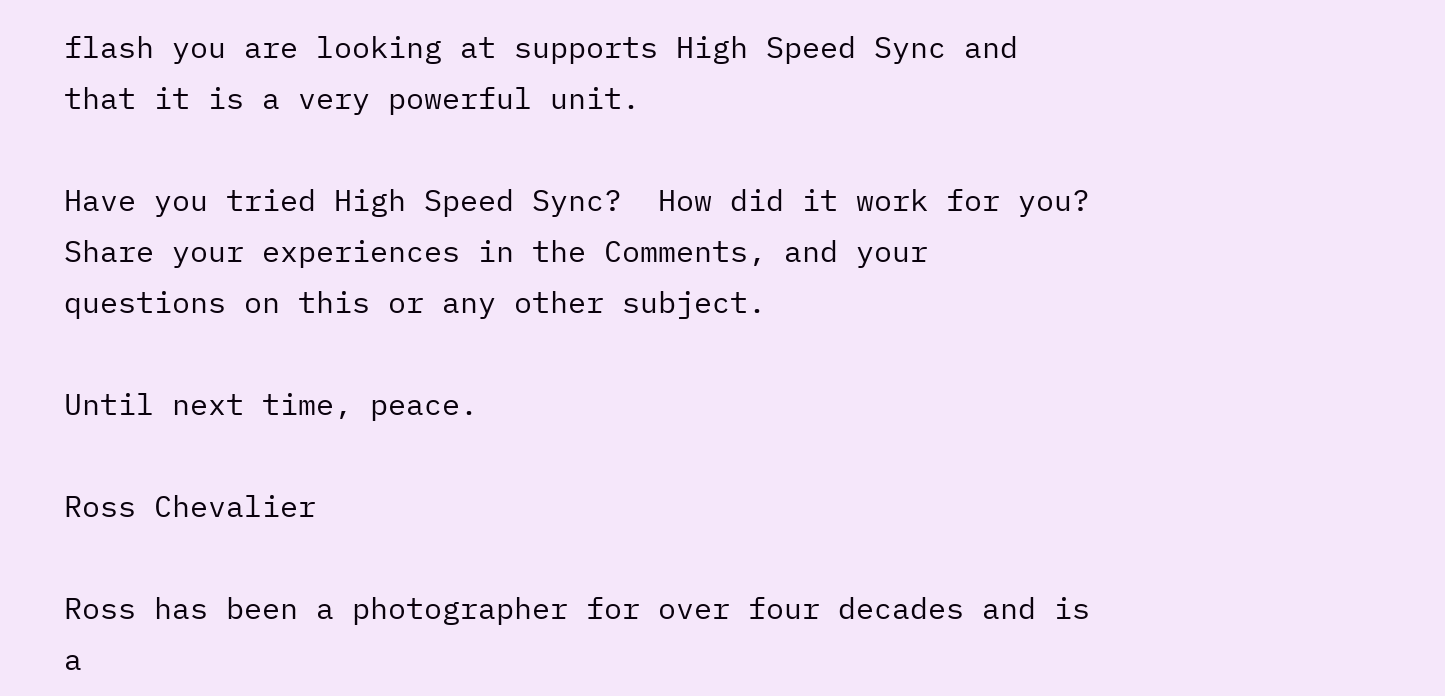flash you are looking at supports High Speed Sync and that it is a very powerful unit.

Have you tried High Speed Sync?  How did it work for you?  Share your experiences in the Comments, and your questions on this or any other subject.

Until next time, peace.

Ross Chevalier

Ross has been a photographer for over four decades and is a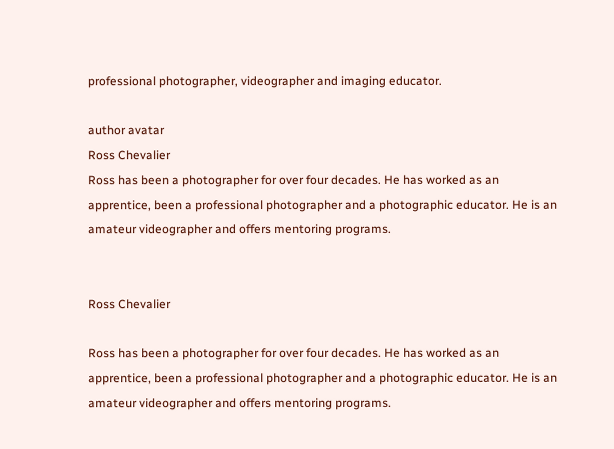professional photographer, videographer and imaging educator.

author avatar
Ross Chevalier
Ross has been a photographer for over four decades. He has worked as an apprentice, been a professional photographer and a photographic educator. He is an amateur videographer and offers mentoring programs.


Ross Chevalier

Ross has been a photographer for over four decades. He has worked as an apprentice, been a professional photographer and a photographic educator. He is an amateur videographer and offers mentoring programs.